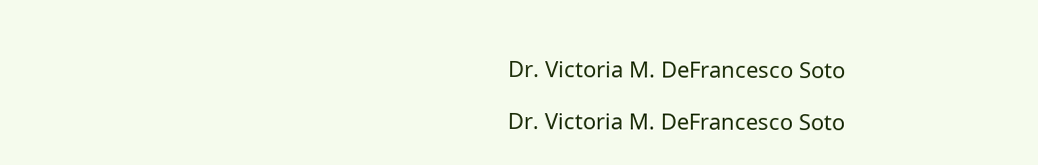Dr. Victoria M. DeFrancesco Soto

Dr. Victoria M. DeFrancesco Soto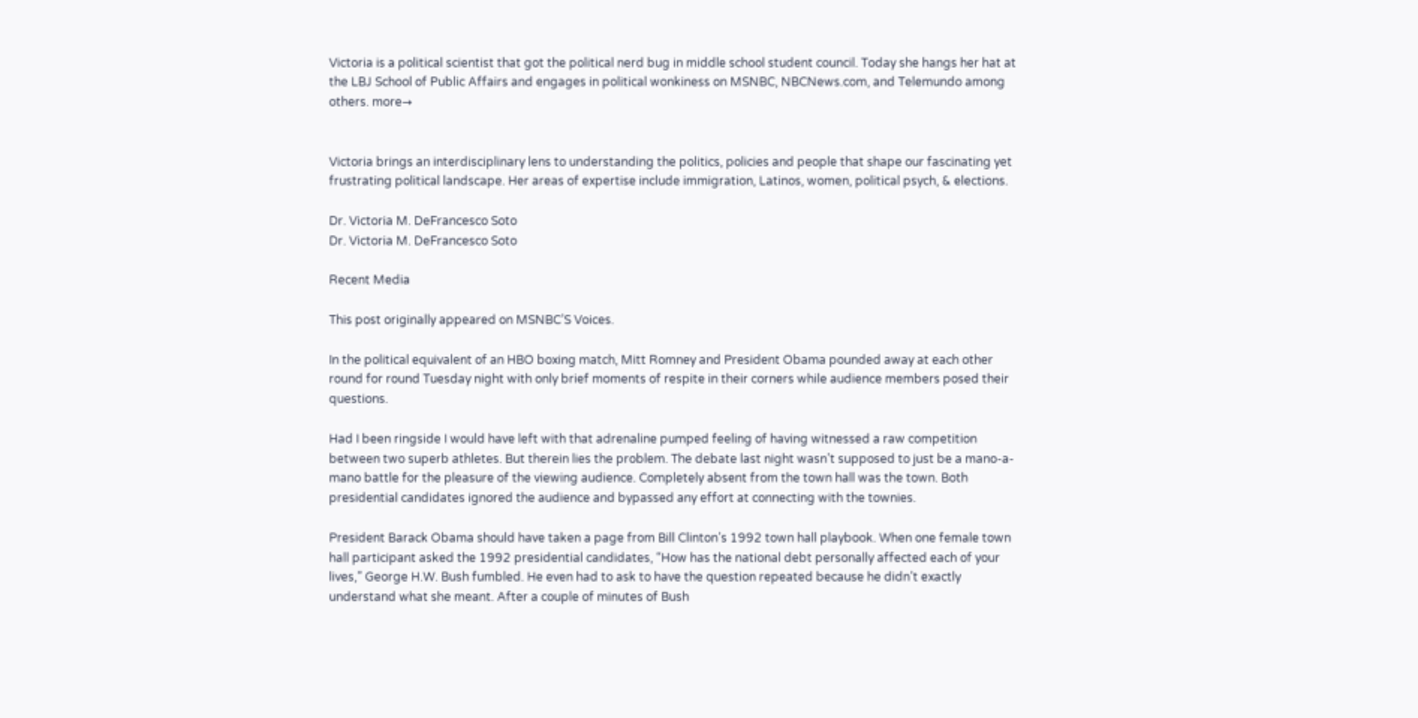Victoria is a political scientist that got the political nerd bug in middle school student council. Today she hangs her hat at the LBJ School of Public Affairs and engages in political wonkiness on MSNBC, NBCNews.com, and Telemundo among others. more→


Victoria brings an interdisciplinary lens to understanding the politics, policies and people that shape our fascinating yet frustrating political landscape. Her areas of expertise include immigration, Latinos, women, political psych, & elections.

Dr. Victoria M. DeFrancesco Soto
Dr. Victoria M. DeFrancesco Soto

Recent Media

This post originally appeared on MSNBC’S Voices.

In the political equivalent of an HBO boxing match, Mitt Romney and President Obama pounded away at each other round for round Tuesday night with only brief moments of respite in their corners while audience members posed their questions.

Had I been ringside I would have left with that adrenaline pumped feeling of having witnessed a raw competition between two superb athletes. But therein lies the problem. The debate last night wasn’t supposed to just be a mano-a-mano battle for the pleasure of the viewing audience. Completely absent from the town hall was the town. Both presidential candidates ignored the audience and bypassed any effort at connecting with the townies.

President Barack Obama should have taken a page from Bill Clinton’s 1992 town hall playbook. When one female town hall participant asked the 1992 presidential candidates, “How has the national debt personally affected each of your lives,” George H.W. Bush fumbled. He even had to ask to have the question repeated because he didn’t exactly understand what she meant. After a couple of minutes of Bush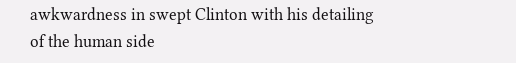awkwardness in swept Clinton with his detailing of the human side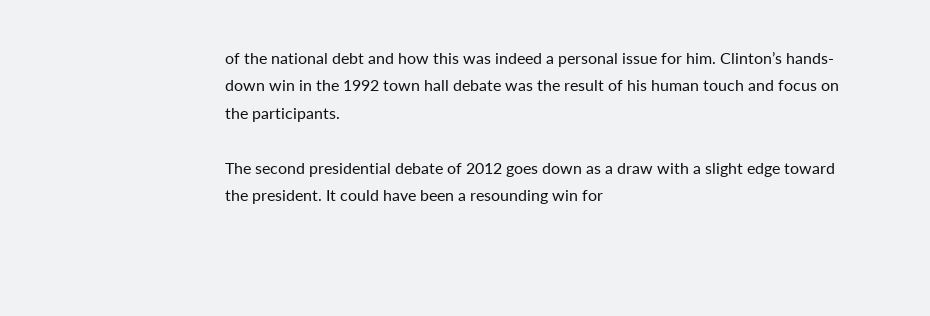of the national debt and how this was indeed a personal issue for him. Clinton’s hands-down win in the 1992 town hall debate was the result of his human touch and focus on the participants.

The second presidential debate of 2012 goes down as a draw with a slight edge toward the president. It could have been a resounding win for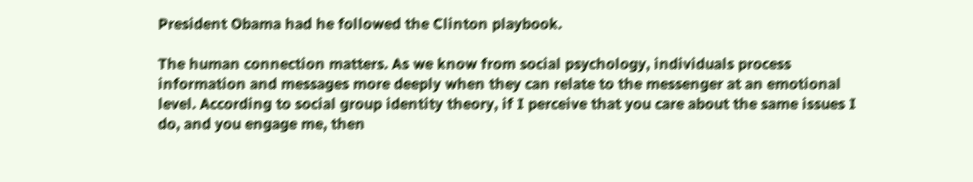President Obama had he followed the Clinton playbook.

The human connection matters. As we know from social psychology, individuals process information and messages more deeply when they can relate to the messenger at an emotional level. According to social group identity theory, if I perceive that you care about the same issues I do, and you engage me, then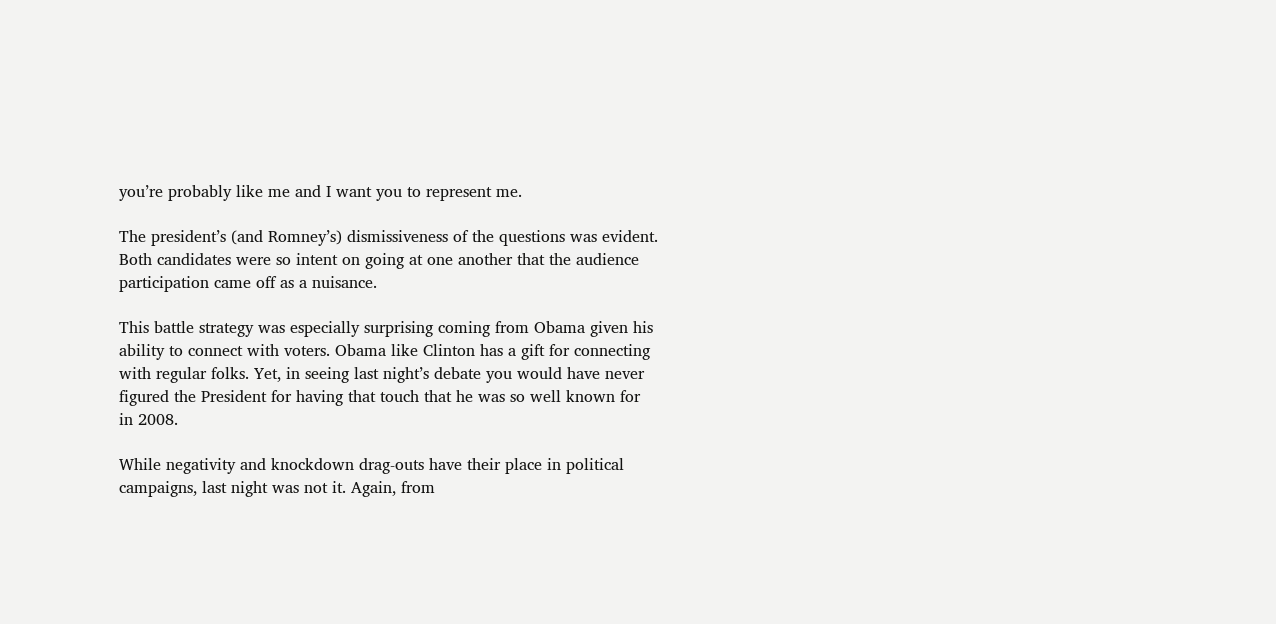you’re probably like me and I want you to represent me.

The president’s (and Romney’s) dismissiveness of the questions was evident. Both candidates were so intent on going at one another that the audience participation came off as a nuisance.

This battle strategy was especially surprising coming from Obama given his ability to connect with voters. Obama like Clinton has a gift for connecting with regular folks. Yet, in seeing last night’s debate you would have never figured the President for having that touch that he was so well known for in 2008.

While negativity and knockdown drag-outs have their place in political campaigns, last night was not it. Again, from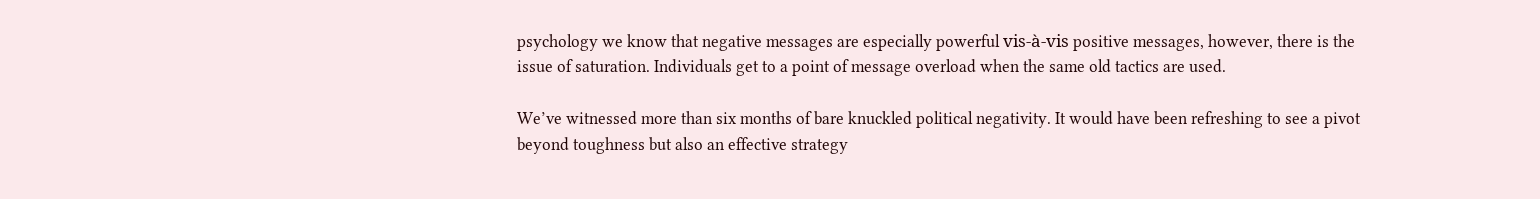psychology we know that negative messages are especially powerful vis-à-vis positive messages, however, there is the issue of saturation. Individuals get to a point of message overload when the same old tactics are used.

We’ve witnessed more than six months of bare knuckled political negativity. It would have been refreshing to see a pivot beyond toughness but also an effective strategy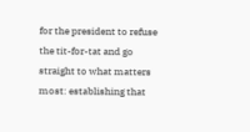for the president to refuse the tit-for-tat and go straight to what matters most: establishing that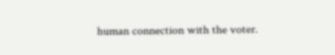human connection with the voter.